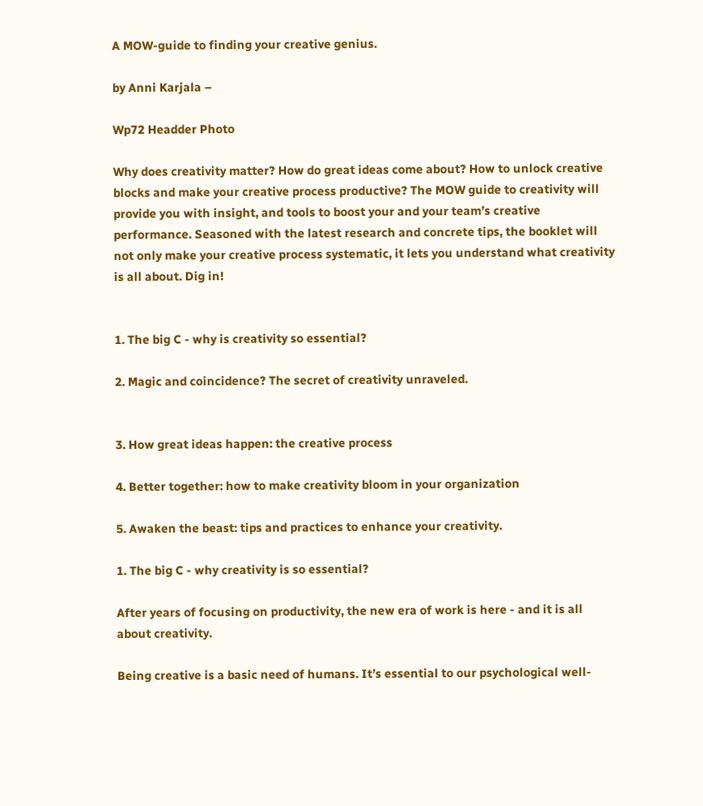A MOW-guide to finding your creative genius.

by Anni Karjala –

Wp72 Headder Photo

Why does creativity matter? How do great ideas come about? How to unlock creative blocks and make your creative process productive? The MOW guide to creativity will provide you with insight, and tools to boost your and your team’s creative performance. Seasoned with the latest research and concrete tips, the booklet will not only make your creative process systematic, it lets you understand what creativity is all about. Dig in!


1. The big C - why is creativity so essential?

2. Magic and coincidence? The secret of creativity unraveled.


3. How great ideas happen: the creative process

4. Better together: how to make creativity bloom in your organization

5. Awaken the beast: tips and practices to enhance your creativity.

1. The big C - why creativity is so essential?

After years of focusing on productivity, the new era of work is here - and it is all about creativity.

Being creative is a basic need of humans. It’s essential to our psychological well-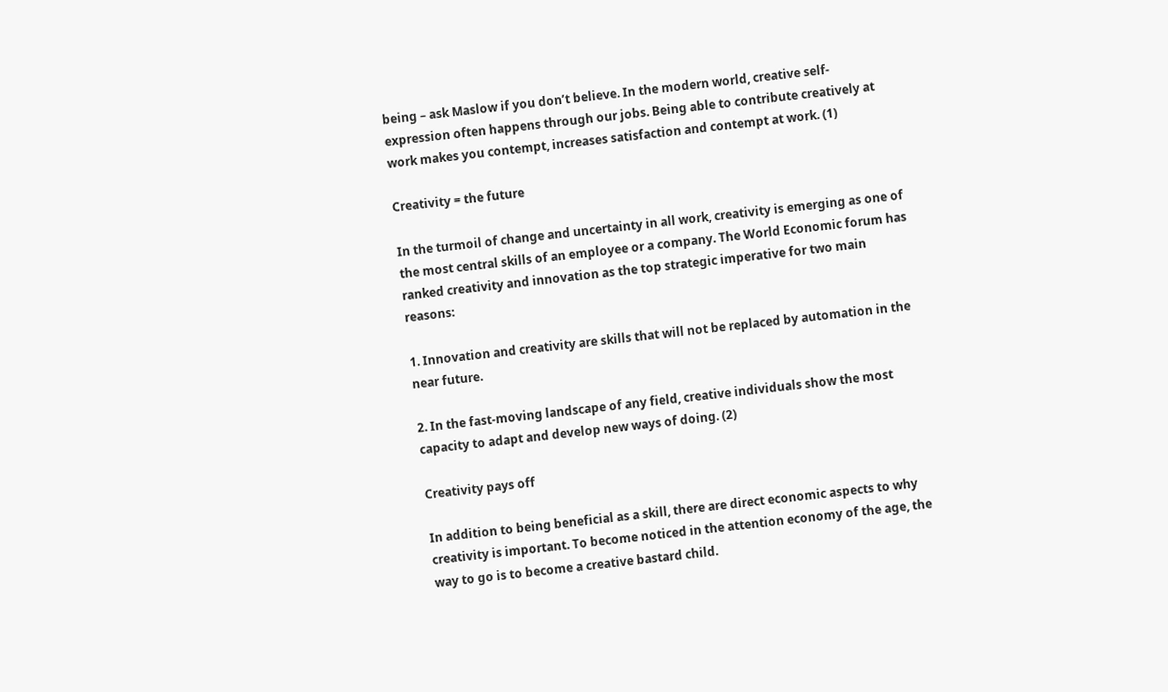being – ask Maslow if you don’t believe. In the modern world, creative self-expression often happens through our jobs. Being able to contribute creatively at work makes you contempt, increases satisfaction and contempt at work. (1)

Creativity = the future

In the turmoil of change and uncertainty in all work, creativity is emerging as one of the most central skills of an employee or a company. The World Economic forum has ranked creativity and innovation as the top strategic imperative for two main reasons:

1. Innovation and creativity are skills that will not be replaced by automation in the near future.

2. In the fast-moving landscape of any field, creative individuals show the most capacity to adapt and develop new ways of doing. (2)

Creativity pays off

In addition to being beneficial as a skill, there are direct economic aspects to why creativity is important. To become noticed in the attention economy of the age, the way to go is to become a creative bastard child.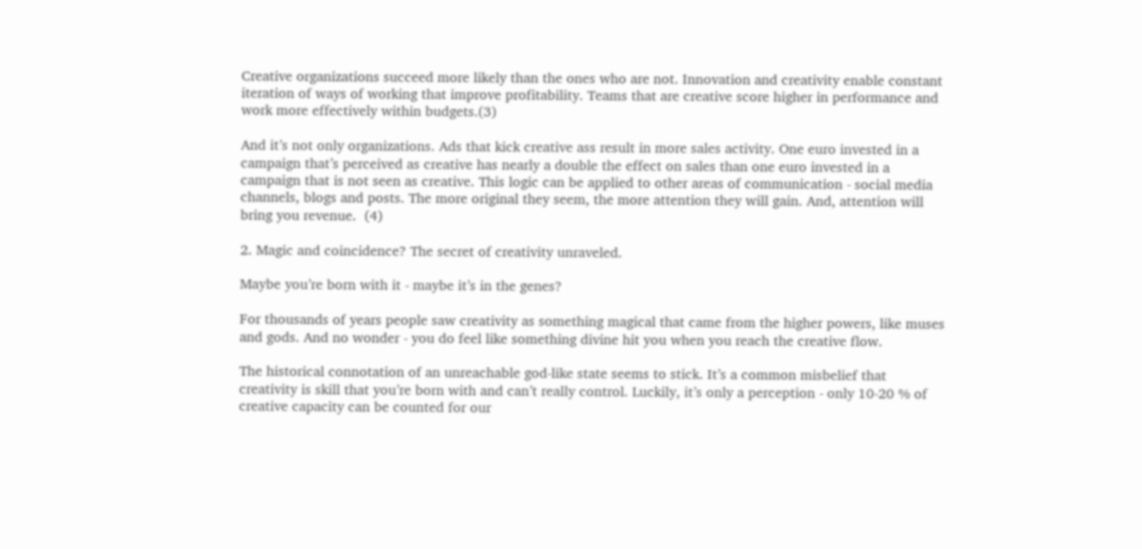Creative organizations succeed more likely than the ones who are not. Innovation and creativity enable constant iteration of ways of working that improve profitability. Teams that are creative score higher in performance and work more effectively within budgets.(3)

And it’s not only organizations. Ads that kick creative ass result in more sales activity. One euro invested in a campaign that’s perceived as creative has nearly a double the effect on sales than one euro invested in a campaign that is not seen as creative. This logic can be applied to other areas of communication - social media channels, blogs and posts. The more original they seem, the more attention they will gain. And, attention will bring you revenue.  (4)

2. Magic and coincidence? The secret of creativity unraveled.

Maybe you’re born with it - maybe it’s in the genes?

For thousands of years people saw creativity as something magical that came from the higher powers, like muses and gods. And no wonder - you do feel like something divine hit you when you reach the creative flow.

The historical connotation of an unreachable god-like state seems to stick. It’s a common misbelief that creativity is skill that you’re born with and can’t really control. Luckily, it’s only a perception - only 10-20 % of creative capacity can be counted for our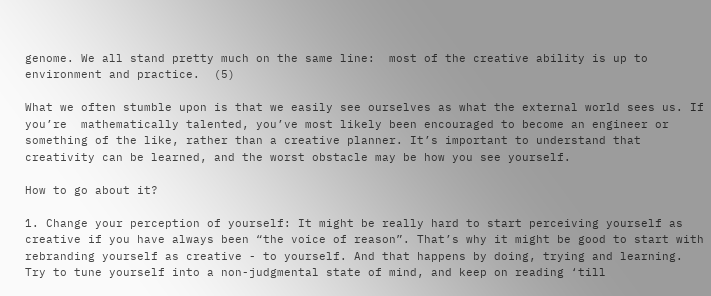genome. We all stand pretty much on the same line:  most of the creative ability is up to environment and practice.  (5)

What we often stumble upon is that we easily see ourselves as what the external world sees us. If you’re  mathematically talented, you’ve most likely been encouraged to become an engineer or something of the like, rather than a creative planner. It’s important to understand that creativity can be learned, and the worst obstacle may be how you see yourself.

How to go about it?

1. Change your perception of yourself: It might be really hard to start perceiving yourself as creative if you have always been “the voice of reason”. That’s why it might be good to start with rebranding yourself as creative - to yourself. And that happens by doing, trying and learning. Try to tune yourself into a non-judgmental state of mind, and keep on reading ‘till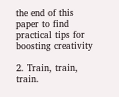the end of this paper to find practical tips for boosting creativity

2. Train, train, train.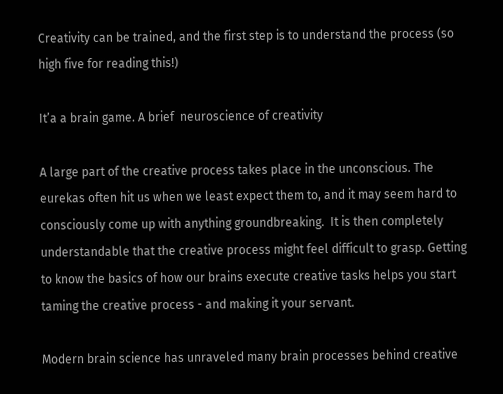Creativity can be trained, and the first step is to understand the process (so high five for reading this!)

It’a a brain game. A brief  neuroscience of creativity

A large part of the creative process takes place in the unconscious. The eurekas often hit us when we least expect them to, and it may seem hard to consciously come up with anything groundbreaking.  It is then completely understandable that the creative process might feel difficult to grasp. Getting to know the basics of how our brains execute creative tasks helps you start taming the creative process - and making it your servant.

Modern brain science has unraveled many brain processes behind creative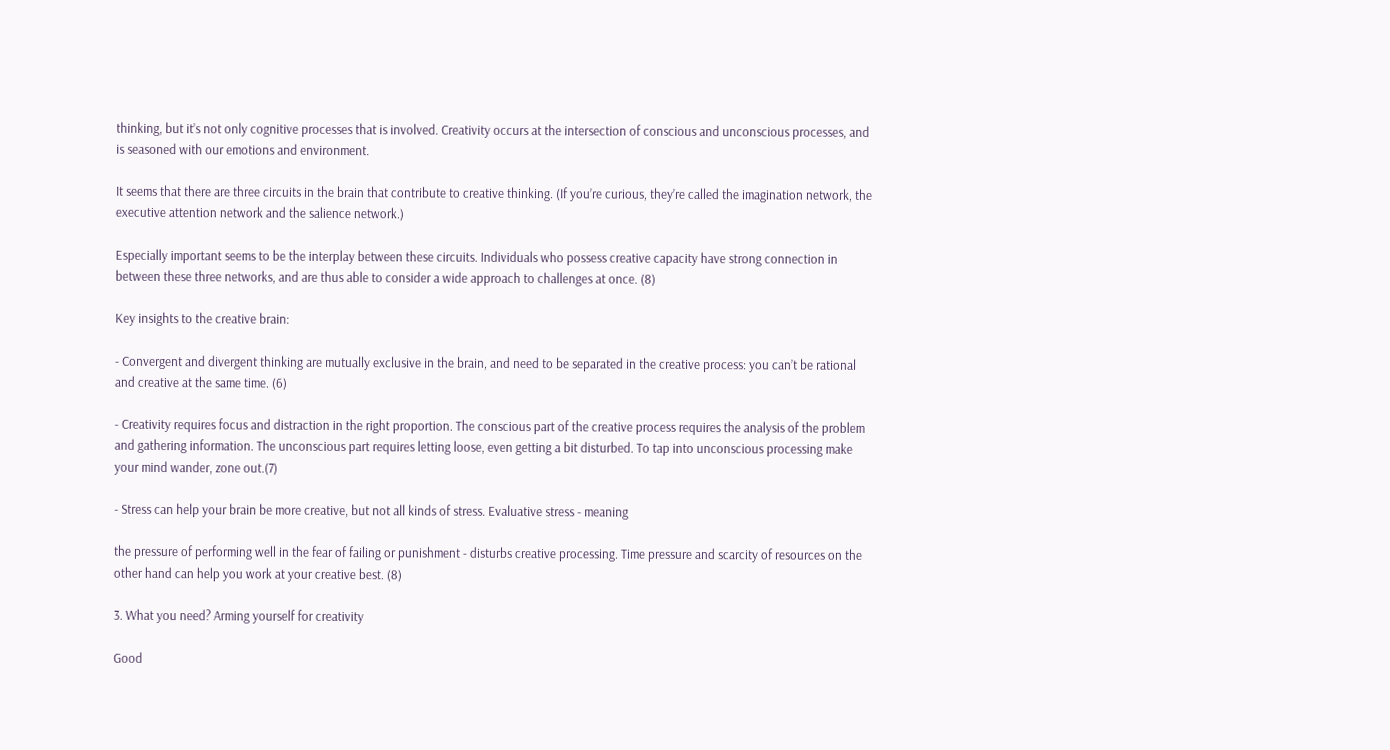thinking, but it’s not only cognitive processes that is involved. Creativity occurs at the intersection of conscious and unconscious processes, and is seasoned with our emotions and environment.

It seems that there are three circuits in the brain that contribute to creative thinking. (If you’re curious, they’re called the imagination network, the executive attention network and the salience network.)

Especially important seems to be the interplay between these circuits. Individuals who possess creative capacity have strong connection in between these three networks, and are thus able to consider a wide approach to challenges at once. (8)

Key insights to the creative brain:

- Convergent and divergent thinking are mutually exclusive in the brain, and need to be separated in the creative process: you can’t be rational and creative at the same time. (6)

- Creativity requires focus and distraction in the right proportion. The conscious part of the creative process requires the analysis of the problem and gathering information. The unconscious part requires letting loose, even getting a bit disturbed. To tap into unconscious processing make your mind wander, zone out.(7)

- Stress can help your brain be more creative, but not all kinds of stress. Evaluative stress - meaning

the pressure of performing well in the fear of failing or punishment - disturbs creative processing. Time pressure and scarcity of resources on the other hand can help you work at your creative best. (8)

3. What you need? Arming yourself for creativity

Good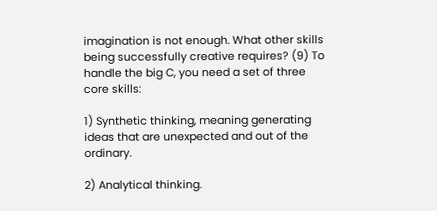imagination is not enough. What other skills being successfully creative requires? (9) To handle the big C, you need a set of three core skills:

1) Synthetic thinking, meaning generating ideas that are unexpected and out of the ordinary.

2) Analytical thinking.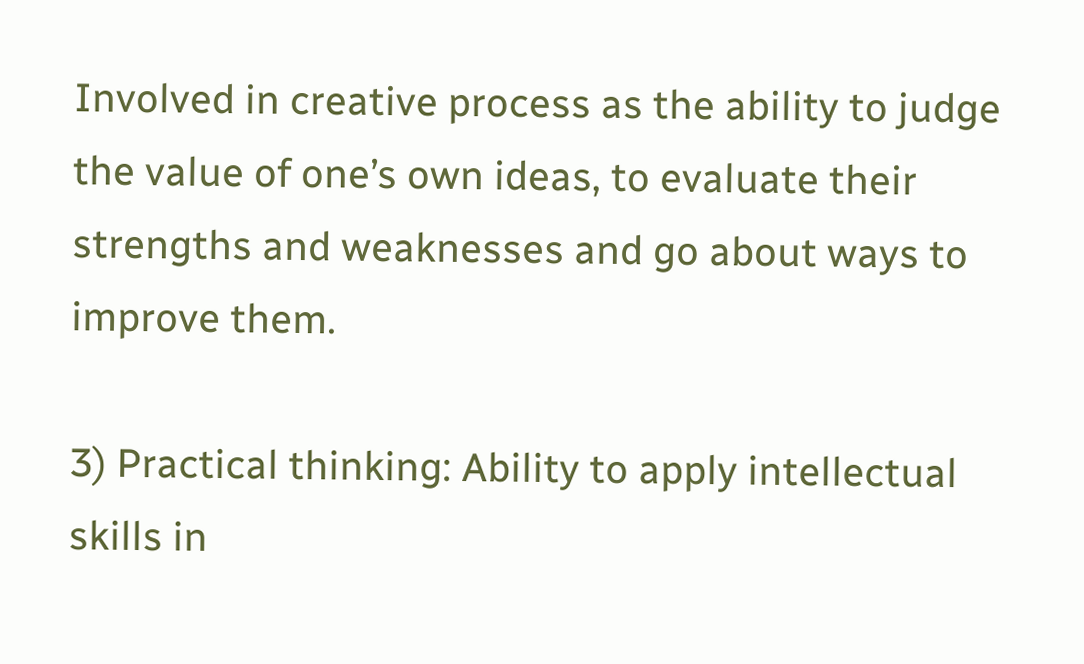Involved in creative process as the ability to judge the value of one’s own ideas, to evaluate their strengths and weaknesses and go about ways to improve them.

3) Practical thinking: Ability to apply intellectual skills in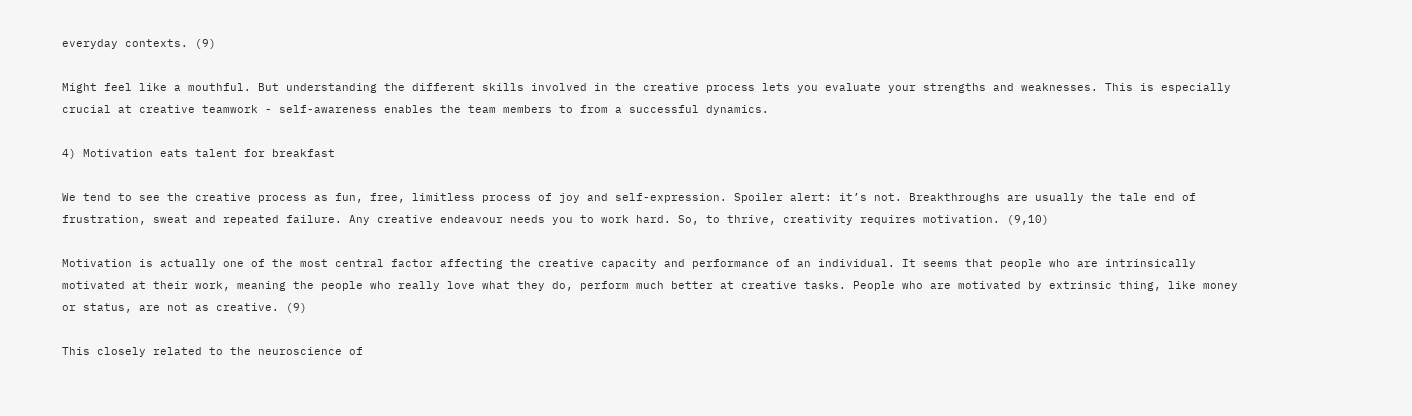everyday contexts. (9)

Might feel like a mouthful. But understanding the different skills involved in the creative process lets you evaluate your strengths and weaknesses. This is especially crucial at creative teamwork - self-awareness enables the team members to from a successful dynamics.

4) Motivation eats talent for breakfast

We tend to see the creative process as fun, free, limitless process of joy and self-expression. Spoiler alert: it’s not. Breakthroughs are usually the tale end of frustration, sweat and repeated failure. Any creative endeavour needs you to work hard. So, to thrive, creativity requires motivation. (9,10)

Motivation is actually one of the most central factor affecting the creative capacity and performance of an individual. It seems that people who are intrinsically motivated at their work, meaning the people who really love what they do, perform much better at creative tasks. People who are motivated by extrinsic thing, like money or status, are not as creative. (9)

This closely related to the neuroscience of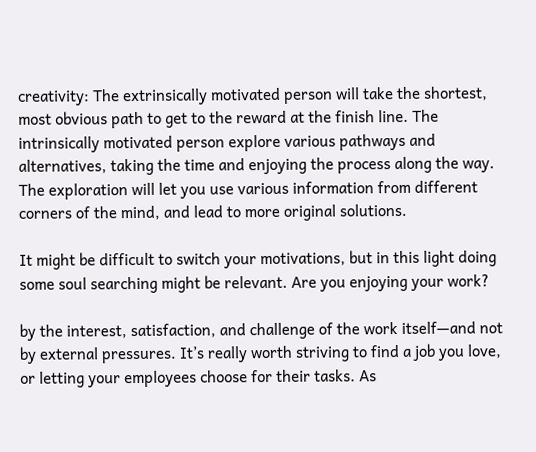creativity: The extrinsically motivated person will take the shortest, most obvious path to get to the reward at the finish line. The intrinsically motivated person explore various pathways and alternatives, taking the time and enjoying the process along the way. The exploration will let you use various information from different corners of the mind, and lead to more original solutions.

It might be difficult to switch your motivations, but in this light doing some soul searching might be relevant. Are you enjoying your work?

by the interest, satisfaction, and challenge of the work itself—and not by external pressures. It’s really worth striving to find a job you love, or letting your employees choose for their tasks. As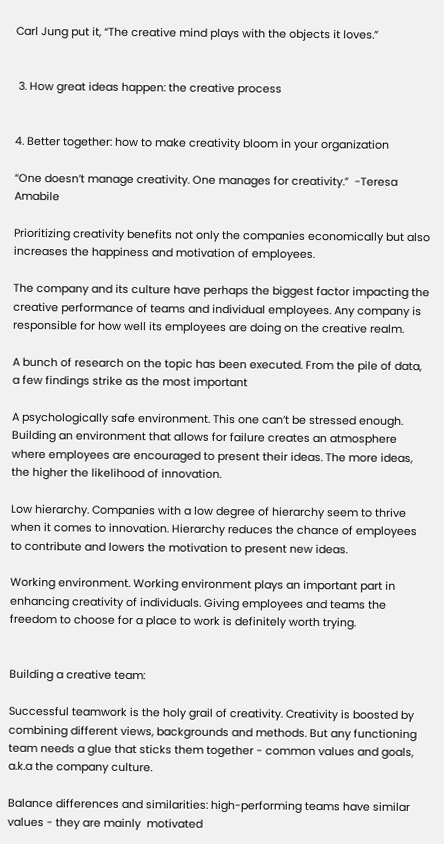Carl Jung put it, “The creative mind plays with the objects it loves.”


 3. How great ideas happen: the creative process


4. Better together: how to make creativity bloom in your organization

“One doesn’t manage creativity. One manages for creativity.”  -Teresa Amabile

Prioritizing creativity benefits not only the companies economically but also increases the happiness and motivation of employees.

The company and its culture have perhaps the biggest factor impacting the creative performance of teams and individual employees. Any company is responsible for how well its employees are doing on the creative realm.

A bunch of research on the topic has been executed. From the pile of data, a few findings strike as the most important

A psychologically safe environment. This one can’t be stressed enough. Building an environment that allows for failure creates an atmosphere where employees are encouraged to present their ideas. The more ideas, the higher the likelihood of innovation.

Low hierarchy. Companies with a low degree of hierarchy seem to thrive when it comes to innovation. Hierarchy reduces the chance of employees to contribute and lowers the motivation to present new ideas.

Working environment. Working environment plays an important part in enhancing creativity of individuals. Giving employees and teams the freedom to choose for a place to work is definitely worth trying.


Building a creative team:

Successful teamwork is the holy grail of creativity. Creativity is boosted by combining different views, backgrounds and methods. But any functioning team needs a glue that sticks them together - common values and goals, a.k.a the company culture.

Balance differences and similarities: high-performing teams have similar values - they are mainly  motivated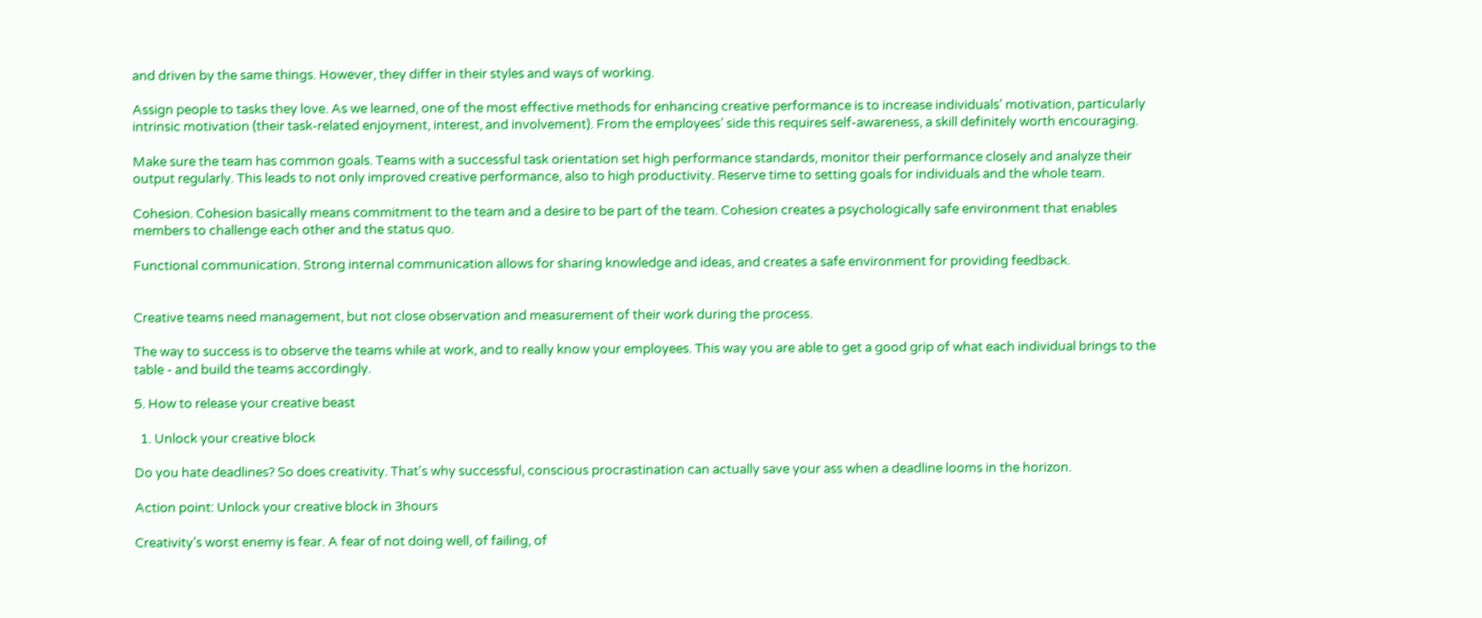and driven by the same things. However, they differ in their styles and ways of working.

Assign people to tasks they love. As we learned, one of the most effective methods for enhancing creative performance is to increase individuals’ motivation, particularly intrinsic motivation (their task-related enjoyment, interest, and involvement). From the employees’ side this requires self-awareness, a skill definitely worth encouraging.

Make sure the team has common goals. Teams with a successful task orientation set high performance standards, monitor their performance closely and analyze their output regularly. This leads to not only improved creative performance, also to high productivity. Reserve time to setting goals for individuals and the whole team.

Cohesion. Cohesion basically means commitment to the team and a desire to be part of the team. Cohesion creates a psychologically safe environment that enables members to challenge each other and the status quo.

Functional communication. Strong internal communication allows for sharing knowledge and ideas, and creates a safe environment for providing feedback.


Creative teams need management, but not close observation and measurement of their work during the process.

The way to success is to observe the teams while at work, and to really know your employees. This way you are able to get a good grip of what each individual brings to the table - and build the teams accordingly.

5. How to release your creative beast

  1. Unlock your creative block

Do you hate deadlines? So does creativity. That's why successful, conscious procrastination can actually save your ass when a deadline looms in the horizon.

Action point: Unlock your creative block in 3hours

Creativity’s worst enemy is fear. A fear of not doing well, of failing, of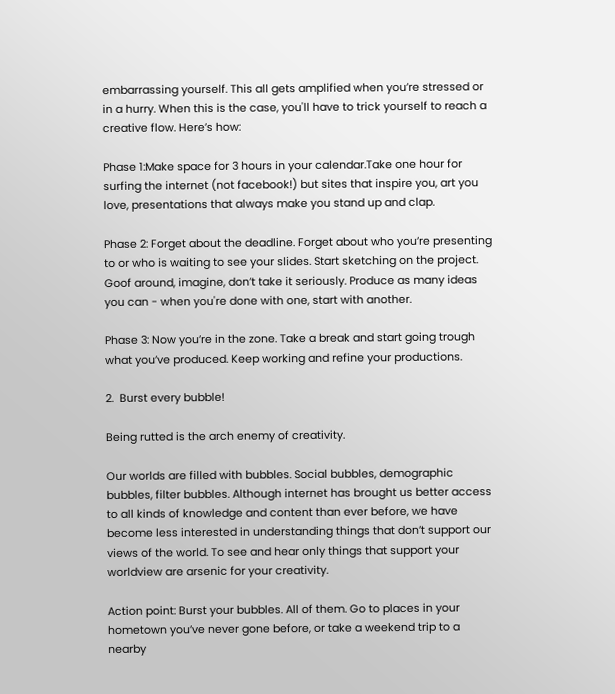embarrassing yourself. This all gets amplified when you’re stressed or in a hurry. When this is the case, you'll have to trick yourself to reach a creative flow. Here’s how:

Phase 1:Make space for 3 hours in your calendar.Take one hour for surfing the internet (not facebook!) but sites that inspire you, art you love, presentations that always make you stand up and clap.

Phase 2: Forget about the deadline. Forget about who you’re presenting to or who is waiting to see your slides. Start sketching on the project. Goof around, imagine, don’t take it seriously. Produce as many ideas you can - when you're done with one, start with another.

Phase 3: Now you’re in the zone. Take a break and start going trough what you’ve produced. Keep working and refine your productions.

2.  Burst every bubble!

Being rutted is the arch enemy of creativity.

Our worlds are filled with bubbles. Social bubbles, demographic bubbles, filter bubbles. Although internet has brought us better access to all kinds of knowledge and content than ever before, we have become less interested in understanding things that don’t support our views of the world. To see and hear only things that support your worldview are arsenic for your creativity.

Action point: Burst your bubbles. All of them. Go to places in your hometown you’ve never gone before, or take a weekend trip to a nearby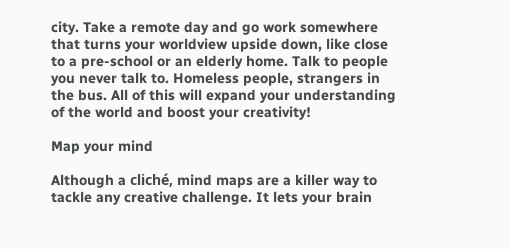city. Take a remote day and go work somewhere that turns your worldview upside down, like close to a pre-school or an elderly home. Talk to people you never talk to. Homeless people, strangers in the bus. All of this will expand your understanding of the world and boost your creativity!

Map your mind

Although a cliché, mind maps are a killer way to tackle any creative challenge. It lets your brain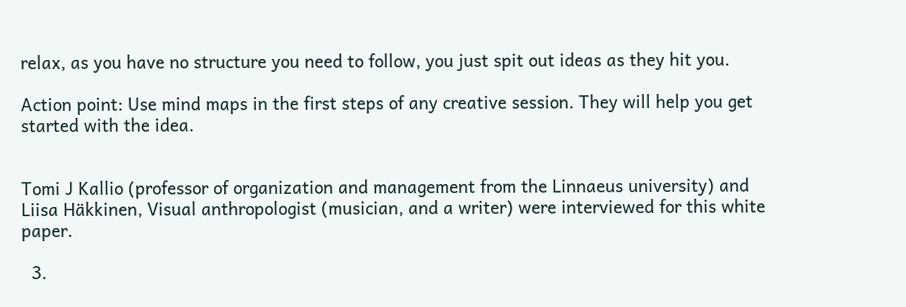relax, as you have no structure you need to follow, you just spit out ideas as they hit you.

Action point: Use mind maps in the first steps of any creative session. They will help you get started with the idea.


Tomi J Kallio (professor of organization and management from the Linnaeus university) and Liisa Häkkinen, Visual anthropologist (musician, and a writer) were interviewed for this white paper.

  3.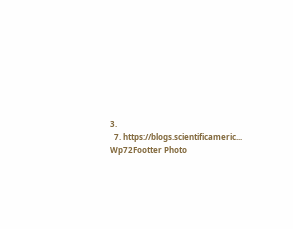3.
  7. https://blogs.scientificameric...
Wp72Footter Photo